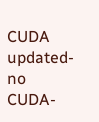CUDA updated- no CUDA-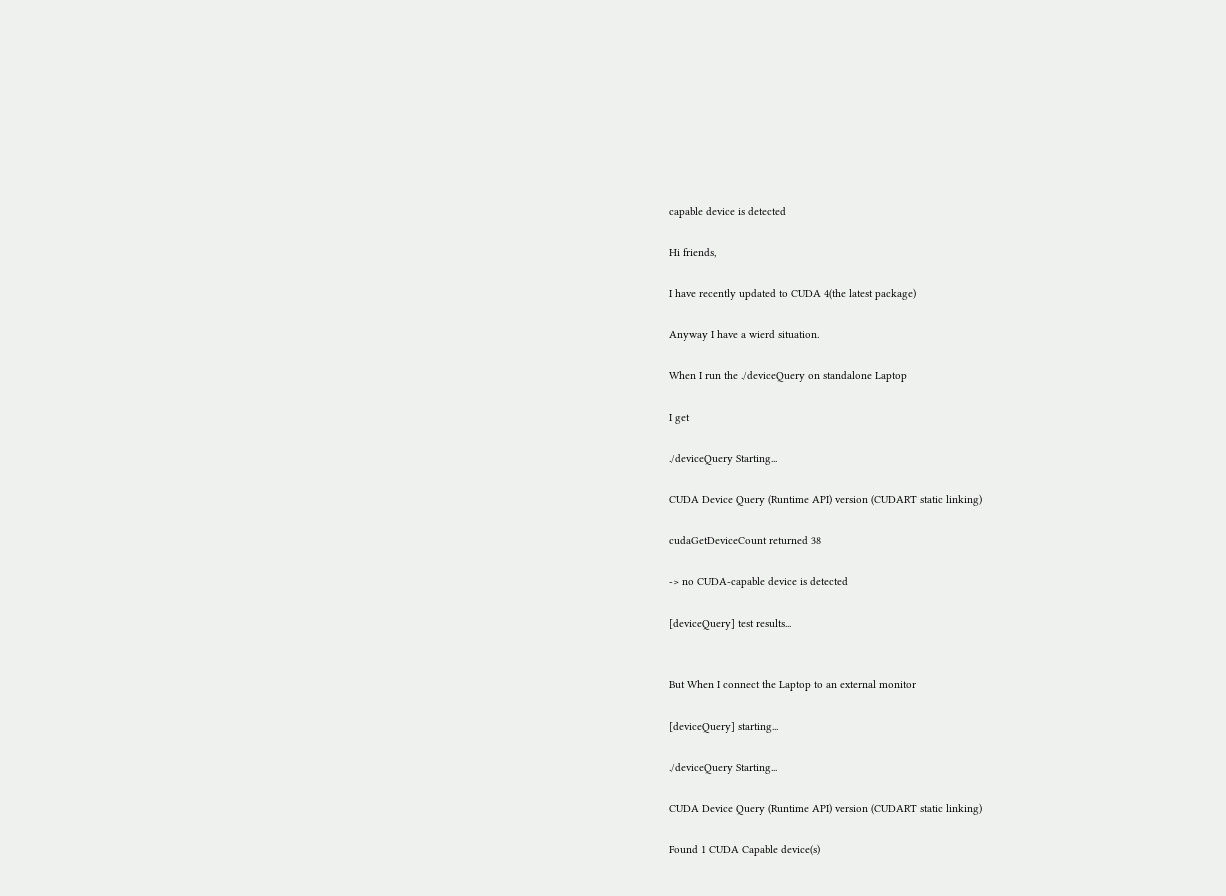capable device is detected

Hi friends,

I have recently updated to CUDA 4(the latest package)

Anyway I have a wierd situation.

When I run the ./deviceQuery on standalone Laptop

I get

./deviceQuery Starting...

CUDA Device Query (Runtime API) version (CUDART static linking)

cudaGetDeviceCount returned 38

-> no CUDA-capable device is detected

[deviceQuery] test results...


But When I connect the Laptop to an external monitor

[deviceQuery] starting...

./deviceQuery Starting...

CUDA Device Query (Runtime API) version (CUDART static linking)

Found 1 CUDA Capable device(s)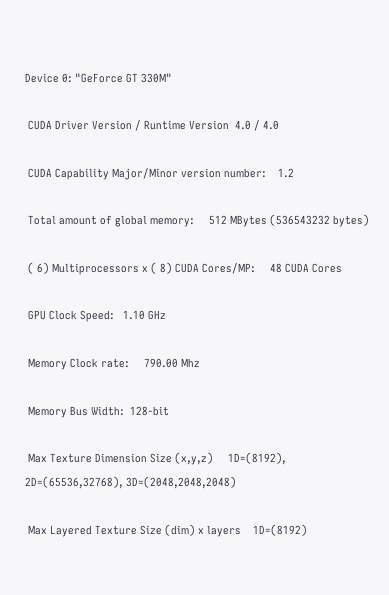Device 0: "GeForce GT 330M"

 CUDA Driver Version / Runtime Version  4.0 / 4.0

 CUDA Capability Major/Minor version number:    1.2

 Total amount of global memory:     512 MBytes (536543232 bytes)

 ( 6) Multiprocessors x ( 8) CUDA Cores/MP:     48 CUDA Cores

 GPU Clock Speed:   1.10 GHz

 Memory Clock rate:     790.00 Mhz

 Memory Bus Width:  128-bit

 Max Texture Dimension Size (x,y,z)     1D=(8192), 2D=(65536,32768), 3D=(2048,2048,2048)

 Max Layered Texture Size (dim) x layers    1D=(8192)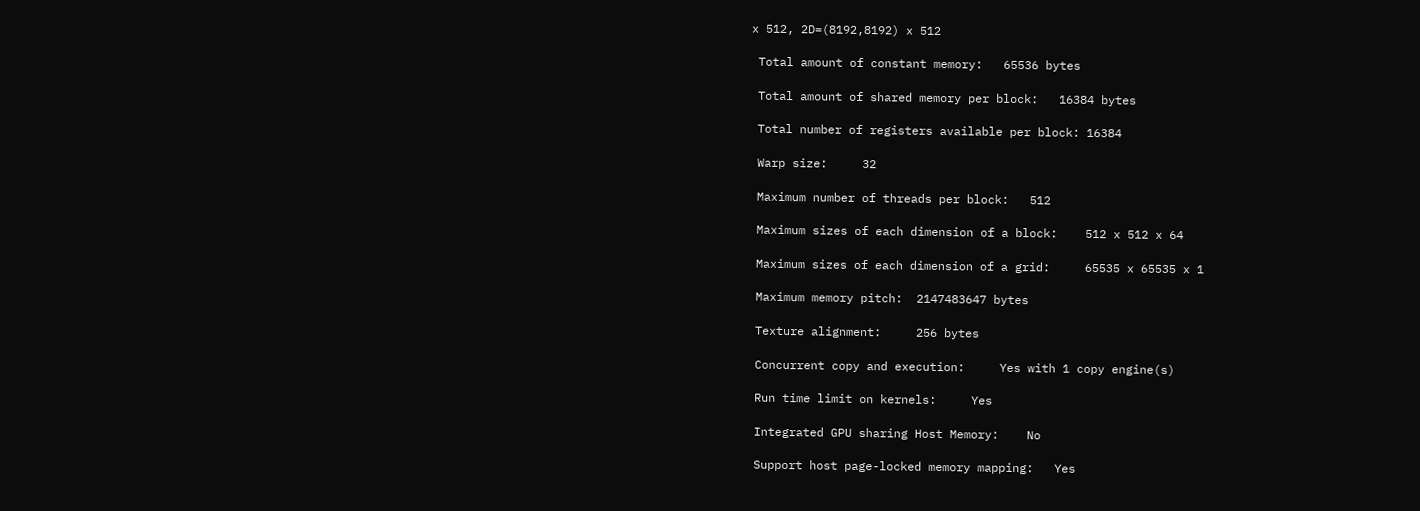x 512, 2D=(8192,8192) x 512

 Total amount of constant memory:   65536 bytes

 Total amount of shared memory per block:   16384 bytes

 Total number of registers available per block: 16384

 Warp size:     32

 Maximum number of threads per block:   512

 Maximum sizes of each dimension of a block:    512 x 512 x 64

 Maximum sizes of each dimension of a grid:     65535 x 65535 x 1

 Maximum memory pitch:  2147483647 bytes

 Texture alignment:     256 bytes

 Concurrent copy and execution:     Yes with 1 copy engine(s)

 Run time limit on kernels:     Yes

 Integrated GPU sharing Host Memory:    No

 Support host page-locked memory mapping:   Yes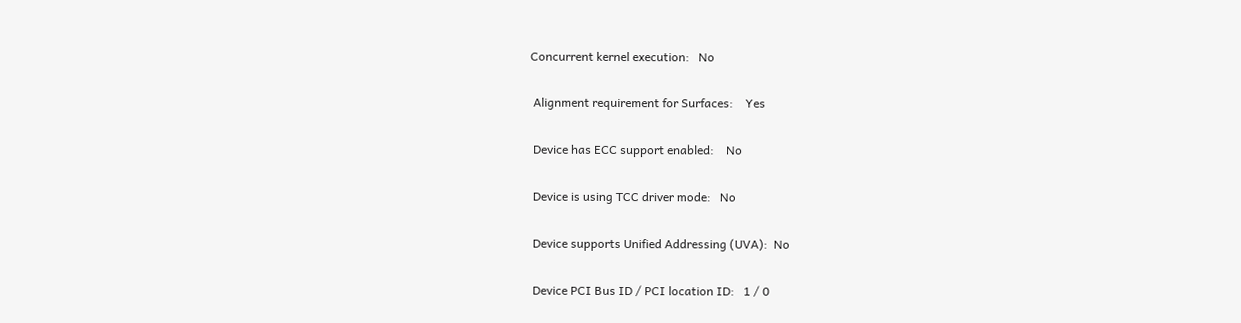Concurrent kernel execution:   No

 Alignment requirement for Surfaces:    Yes

 Device has ECC support enabled:    No

 Device is using TCC driver mode:   No

 Device supports Unified Addressing (UVA):  No

 Device PCI Bus ID / PCI location ID:   1 / 0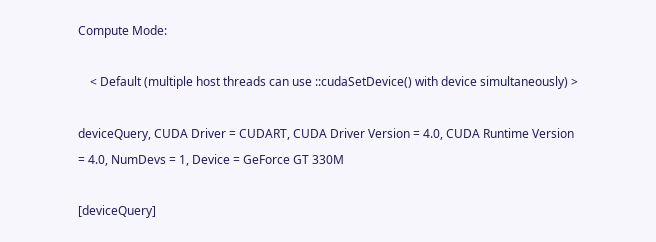Compute Mode:

    < Default (multiple host threads can use ::cudaSetDevice() with device simultaneously) >

deviceQuery, CUDA Driver = CUDART, CUDA Driver Version = 4.0, CUDA Runtime Version = 4.0, NumDevs = 1, Device = GeForce GT 330M

[deviceQuery]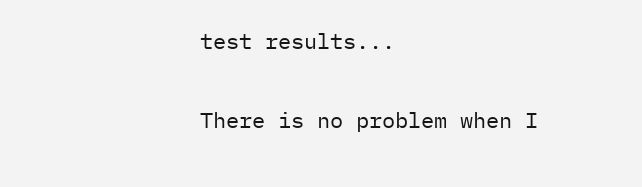test results...


There is no problem when I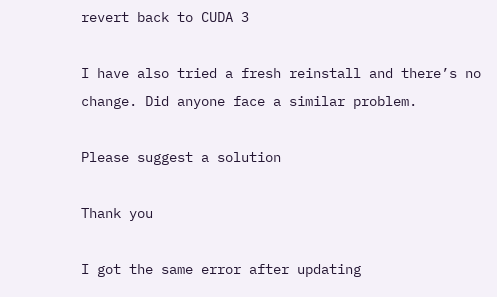revert back to CUDA 3

I have also tried a fresh reinstall and there’s no change. Did anyone face a similar problem.

Please suggest a solution

Thank you

I got the same error after updating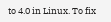to 4.0 in Linux. To fix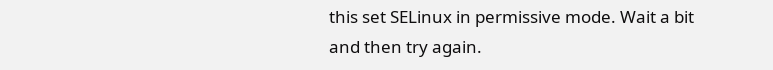this set SELinux in permissive mode. Wait a bit and then try again.